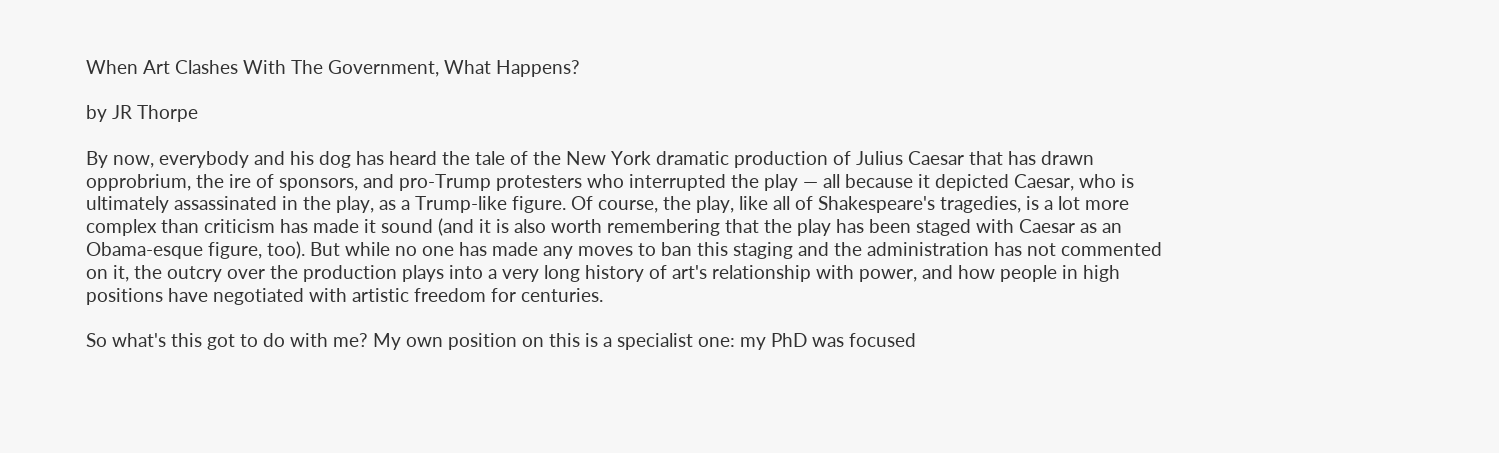When Art Clashes With The Government, What Happens?

by JR Thorpe

By now, everybody and his dog has heard the tale of the New York dramatic production of Julius Caesar that has drawn opprobrium, the ire of sponsors, and pro-Trump protesters who interrupted the play — all because it depicted Caesar, who is ultimately assassinated in the play, as a Trump-like figure. Of course, the play, like all of Shakespeare's tragedies, is a lot more complex than criticism has made it sound (and it is also worth remembering that the play has been staged with Caesar as an Obama-esque figure, too). But while no one has made any moves to ban this staging and the administration has not commented on it, the outcry over the production plays into a very long history of art's relationship with power, and how people in high positions have negotiated with artistic freedom for centuries.

So what's this got to do with me? My own position on this is a specialist one: my PhD was focused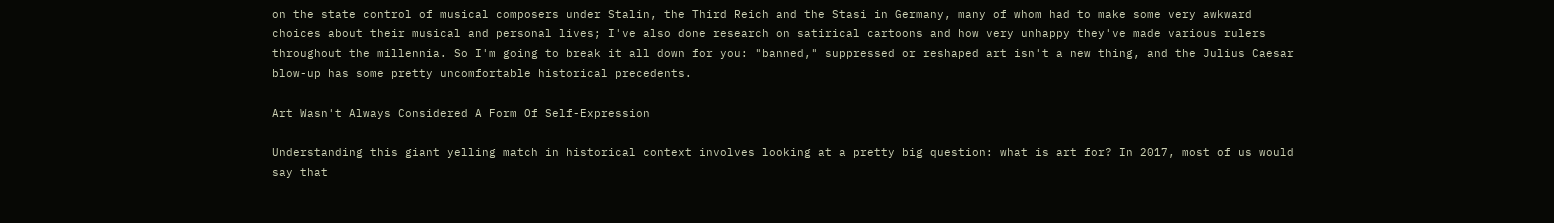on the state control of musical composers under Stalin, the Third Reich and the Stasi in Germany, many of whom had to make some very awkward choices about their musical and personal lives; I've also done research on satirical cartoons and how very unhappy they've made various rulers throughout the millennia. So I'm going to break it all down for you: "banned," suppressed or reshaped art isn't a new thing, and the Julius Caesar blow-up has some pretty uncomfortable historical precedents.

Art Wasn't Always Considered A Form Of Self-Expression

Understanding this giant yelling match in historical context involves looking at a pretty big question: what is art for? In 2017, most of us would say that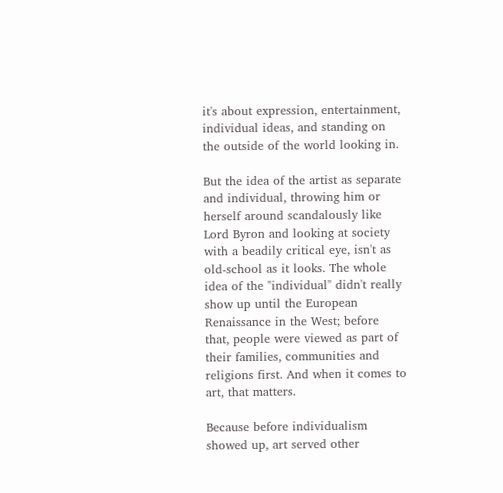it's about expression, entertainment, individual ideas, and standing on the outside of the world looking in.

But the idea of the artist as separate and individual, throwing him or herself around scandalously like Lord Byron and looking at society with a beadily critical eye, isn't as old-school as it looks. The whole idea of the "individual" didn't really show up until the European Renaissance in the West; before that, people were viewed as part of their families, communities and religions first. And when it comes to art, that matters.

Because before individualism showed up, art served other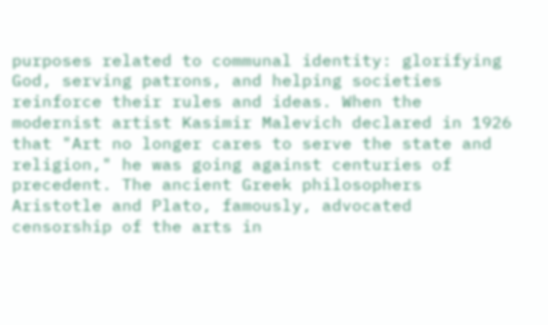purposes related to communal identity: glorifying God, serving patrons, and helping societies reinforce their rules and ideas. When the modernist artist Kasimir Malevich declared in 1926 that "Art no longer cares to serve the state and religion," he was going against centuries of precedent. The ancient Greek philosophers Aristotle and Plato, famously, advocated censorship of the arts in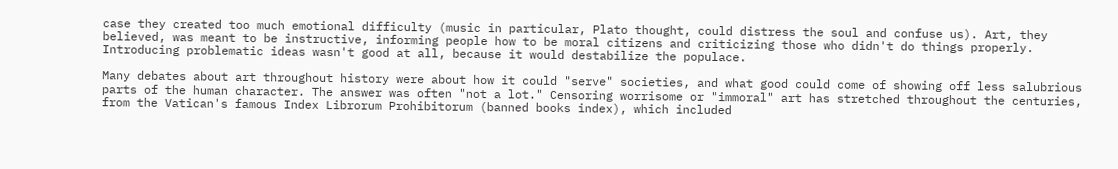case they created too much emotional difficulty (music in particular, Plato thought, could distress the soul and confuse us). Art, they believed, was meant to be instructive, informing people how to be moral citizens and criticizing those who didn't do things properly. Introducing problematic ideas wasn't good at all, because it would destabilize the populace.

Many debates about art throughout history were about how it could "serve" societies, and what good could come of showing off less salubrious parts of the human character. The answer was often "not a lot." Censoring worrisome or "immoral" art has stretched throughout the centuries, from the Vatican's famous Index Librorum Prohibitorum (banned books index), which included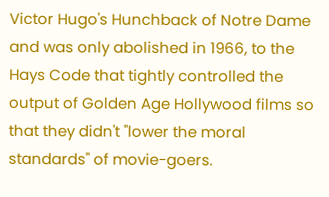Victor Hugo's Hunchback of Notre Dame and was only abolished in 1966, to the Hays Code that tightly controlled the output of Golden Age Hollywood films so that they didn't "lower the moral standards" of movie-goers.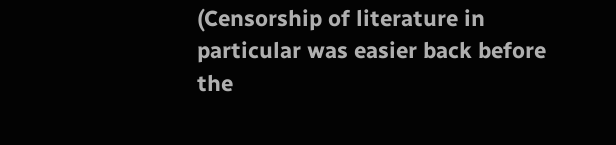(Censorship of literature in particular was easier back before the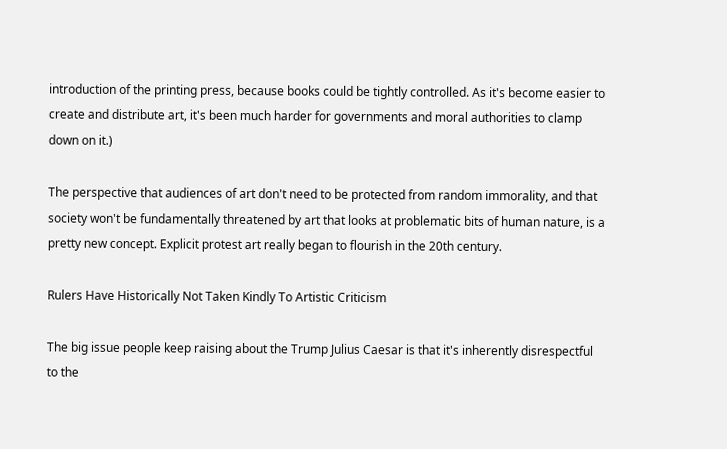introduction of the printing press, because books could be tightly controlled. As it's become easier to create and distribute art, it's been much harder for governments and moral authorities to clamp down on it.)

The perspective that audiences of art don't need to be protected from random immorality, and that society won't be fundamentally threatened by art that looks at problematic bits of human nature, is a pretty new concept. Explicit protest art really began to flourish in the 20th century.

Rulers Have Historically Not Taken Kindly To Artistic Criticism

The big issue people keep raising about the Trump Julius Caesar is that it's inherently disrespectful to the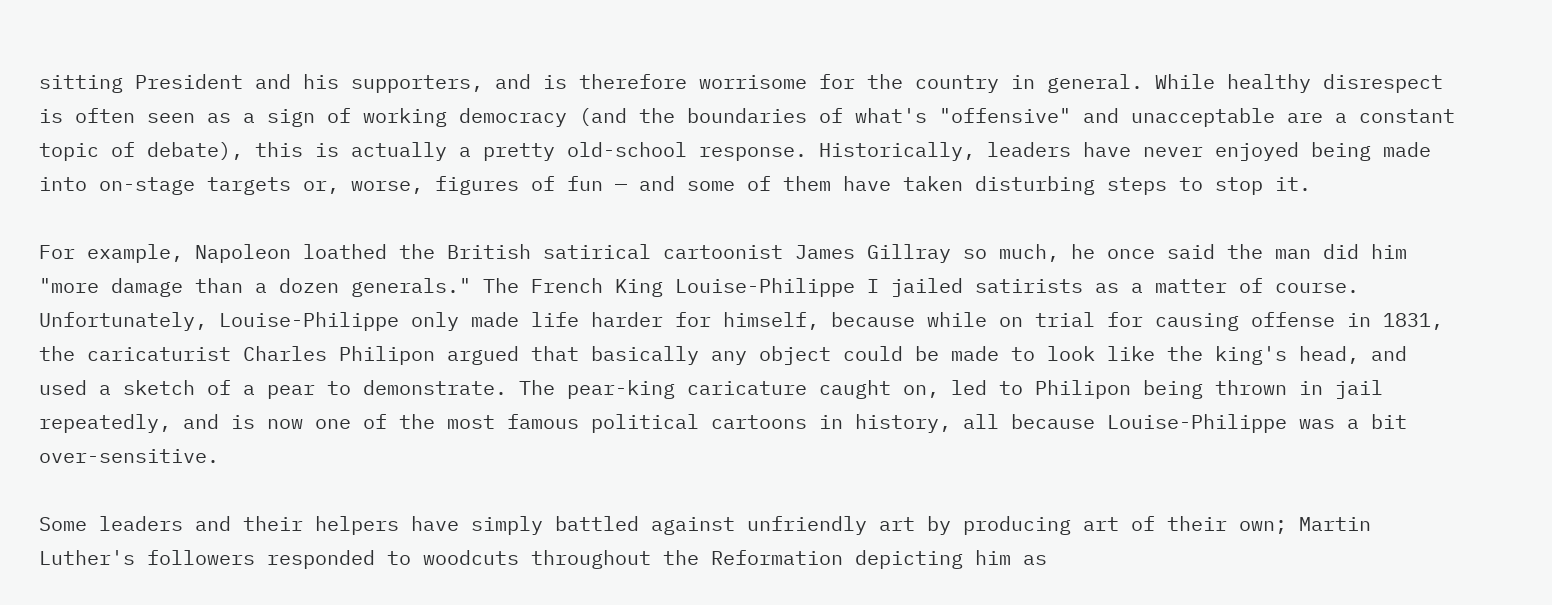sitting President and his supporters, and is therefore worrisome for the country in general. While healthy disrespect is often seen as a sign of working democracy (and the boundaries of what's "offensive" and unacceptable are a constant topic of debate), this is actually a pretty old-school response. Historically, leaders have never enjoyed being made into on-stage targets or, worse, figures of fun — and some of them have taken disturbing steps to stop it.

For example, Napoleon loathed the British satirical cartoonist James Gillray so much, he once said the man did him "more damage than a dozen generals." The French King Louise-Philippe I jailed satirists as a matter of course. Unfortunately, Louise-Philippe only made life harder for himself, because while on trial for causing offense in 1831, the caricaturist Charles Philipon argued that basically any object could be made to look like the king's head, and used a sketch of a pear to demonstrate. The pear-king caricature caught on, led to Philipon being thrown in jail repeatedly, and is now one of the most famous political cartoons in history, all because Louise-Philippe was a bit over-sensitive.

Some leaders and their helpers have simply battled against unfriendly art by producing art of their own; Martin Luther's followers responded to woodcuts throughout the Reformation depicting him as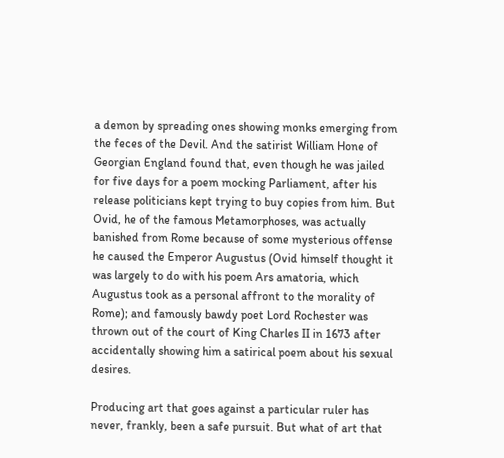a demon by spreading ones showing monks emerging from the feces of the Devil. And the satirist William Hone of Georgian England found that, even though he was jailed for five days for a poem mocking Parliament, after his release politicians kept trying to buy copies from him. But Ovid, he of the famous Metamorphoses, was actually banished from Rome because of some mysterious offense he caused the Emperor Augustus (Ovid himself thought it was largely to do with his poem Ars amatoria, which Augustus took as a personal affront to the morality of Rome); and famously bawdy poet Lord Rochester was thrown out of the court of King Charles II in 1673 after accidentally showing him a satirical poem about his sexual desires.

Producing art that goes against a particular ruler has never, frankly, been a safe pursuit. But what of art that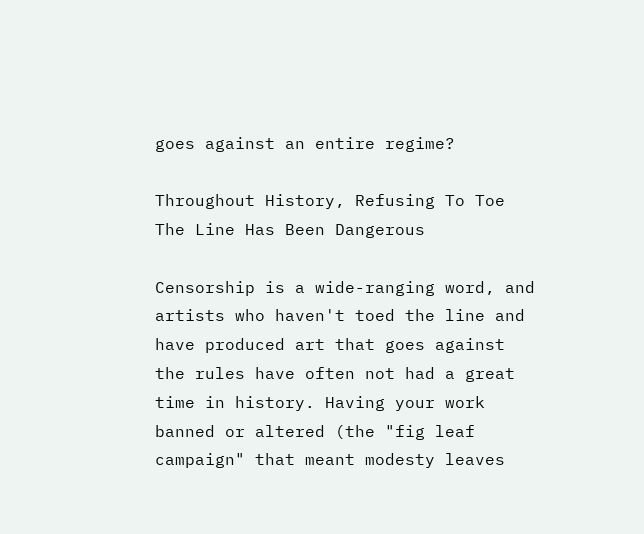goes against an entire regime?

Throughout History, Refusing To Toe The Line Has Been Dangerous

Censorship is a wide-ranging word, and artists who haven't toed the line and have produced art that goes against the rules have often not had a great time in history. Having your work banned or altered (the "fig leaf campaign" that meant modesty leaves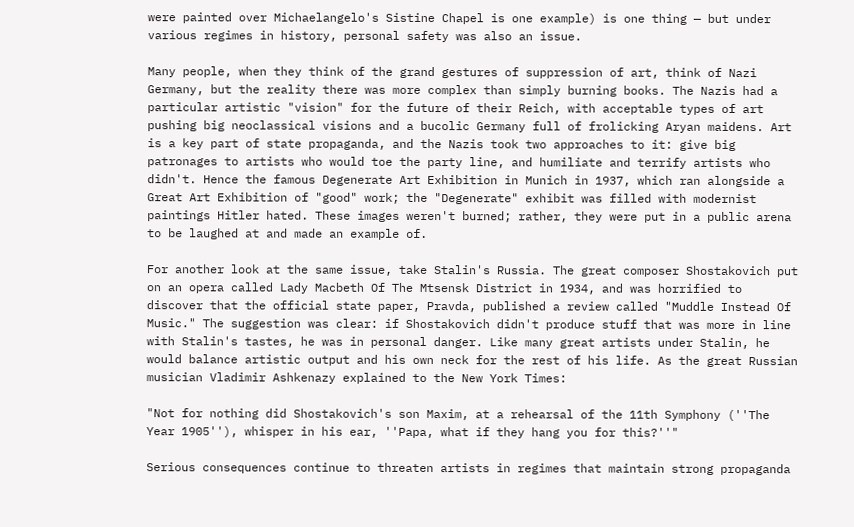were painted over Michaelangelo's Sistine Chapel is one example) is one thing — but under various regimes in history, personal safety was also an issue.

Many people, when they think of the grand gestures of suppression of art, think of Nazi Germany, but the reality there was more complex than simply burning books. The Nazis had a particular artistic "vision" for the future of their Reich, with acceptable types of art pushing big neoclassical visions and a bucolic Germany full of frolicking Aryan maidens. Art is a key part of state propaganda, and the Nazis took two approaches to it: give big patronages to artists who would toe the party line, and humiliate and terrify artists who didn't. Hence the famous Degenerate Art Exhibition in Munich in 1937, which ran alongside a Great Art Exhibition of "good" work; the "Degenerate" exhibit was filled with modernist paintings Hitler hated. These images weren't burned; rather, they were put in a public arena to be laughed at and made an example of.

For another look at the same issue, take Stalin's Russia. The great composer Shostakovich put on an opera called Lady Macbeth Of The Mtsensk District in 1934, and was horrified to discover that the official state paper, Pravda, published a review called "Muddle Instead Of Music." The suggestion was clear: if Shostakovich didn't produce stuff that was more in line with Stalin's tastes, he was in personal danger. Like many great artists under Stalin, he would balance artistic output and his own neck for the rest of his life. As the great Russian musician Vladimir Ashkenazy explained to the New York Times:

"Not for nothing did Shostakovich's son Maxim, at a rehearsal of the 11th Symphony (''The Year 1905''), whisper in his ear, ''Papa, what if they hang you for this?''"

Serious consequences continue to threaten artists in regimes that maintain strong propaganda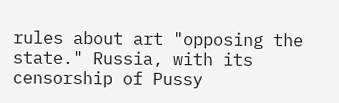rules about art "opposing the state." Russia, with its censorship of Pussy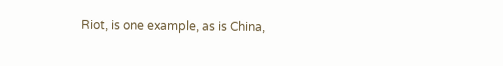Riot, is one example, as is China,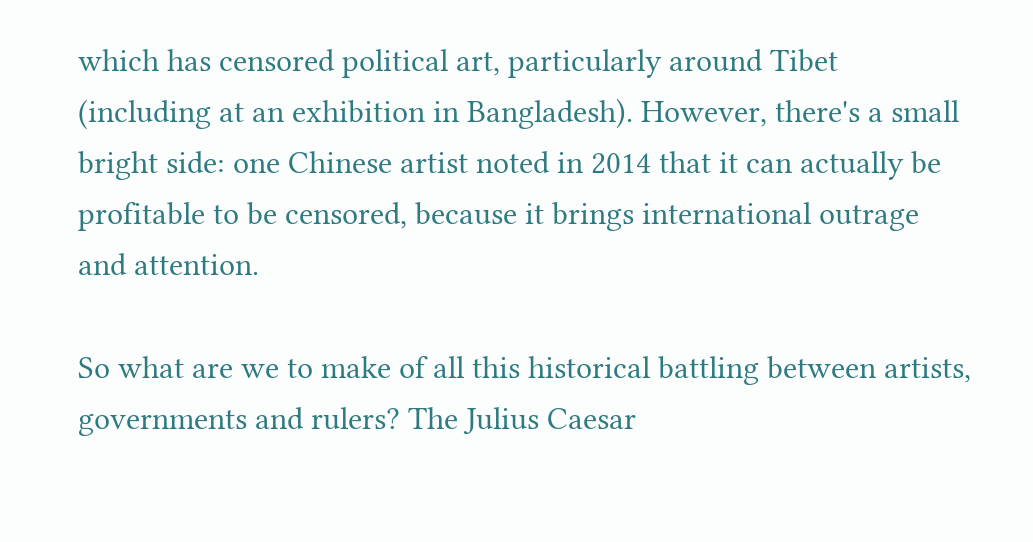which has censored political art, particularly around Tibet (including at an exhibition in Bangladesh). However, there's a small bright side: one Chinese artist noted in 2014 that it can actually be profitable to be censored, because it brings international outrage and attention.

So what are we to make of all this historical battling between artists, governments and rulers? The Julius Caesar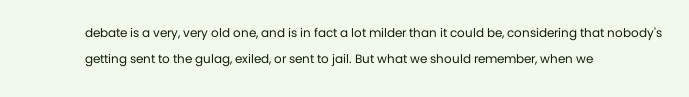debate is a very, very old one, and is in fact a lot milder than it could be, considering that nobody's getting sent to the gulag, exiled, or sent to jail. But what we should remember, when we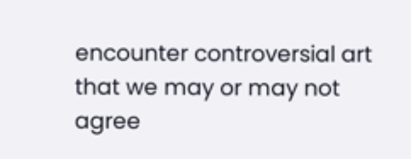encounter controversial art that we may or may not agree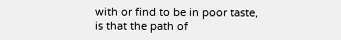with or find to be in poor taste, is that the path of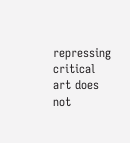repressing critical art does not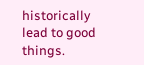historically lead to good things.